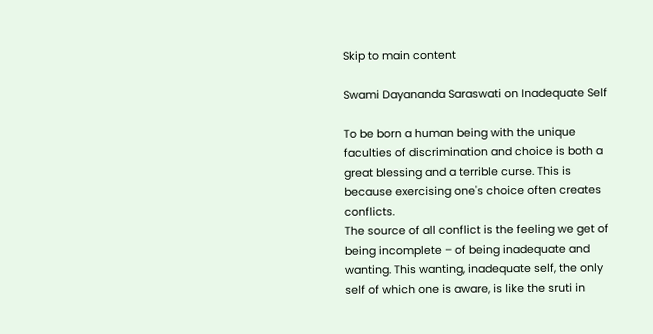Skip to main content

Swami Dayananda Saraswati on Inadequate Self

To be born a human being with the unique faculties of discrimination and choice is both a great blessing and a terrible curse. This is because exercising one's choice often creates conflicts.
The source of all conflict is the feeling we get of being incomplete – of being inadequate and wanting. This wanting, inadequate self, the only self of which one is aware, is like the sruti in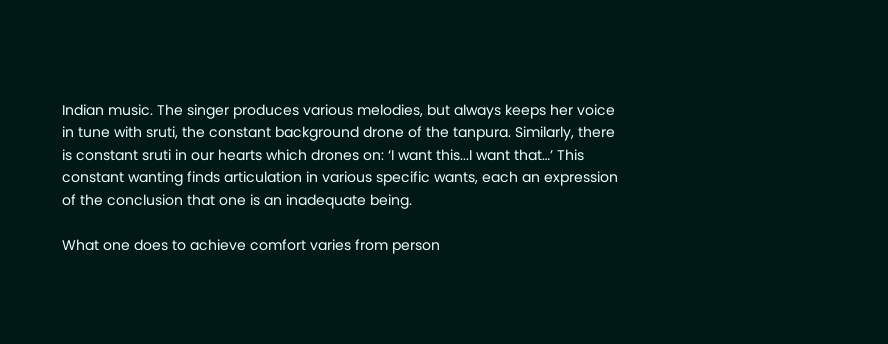Indian music. The singer produces various melodies, but always keeps her voice in tune with sruti, the constant background drone of the tanpura. Similarly, there is constant sruti in our hearts which drones on: ‘I want this...I want that…’ This constant wanting finds articulation in various specific wants, each an expression of the conclusion that one is an inadequate being.

What one does to achieve comfort varies from person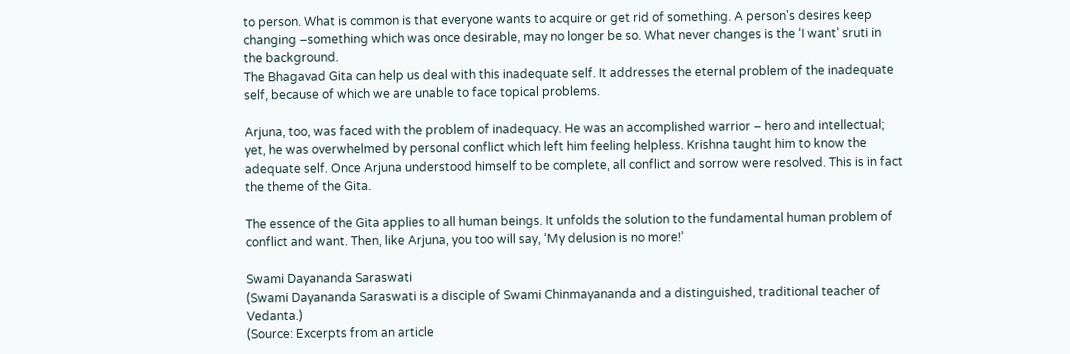to person. What is common is that everyone wants to acquire or get rid of something. A person's desires keep changing –something which was once desirable, may no longer be so. What never changes is the ‘I want’ sruti in the background.
The Bhagavad Gita can help us deal with this inadequate self. It addresses the eternal problem of the inadequate self, because of which we are unable to face topical problems.

Arjuna, too, was faced with the problem of inadequacy. He was an accomplished warrior – hero and intellectual; yet, he was overwhelmed by personal conflict which left him feeling helpless. Krishna taught him to know the adequate self. Once Arjuna understood himself to be complete, all conflict and sorrow were resolved. This is in fact the theme of the Gita.

The essence of the Gita applies to all human beings. It unfolds the solution to the fundamental human problem of conflict and want. Then, like Arjuna, you too will say, ‘My delusion is no more!’

Swami Dayananda Saraswati
(Swami Dayananda Saraswati is a disciple of Swami Chinmayananda and a distinguished, traditional teacher of Vedanta.)
(Source: Excerpts from an article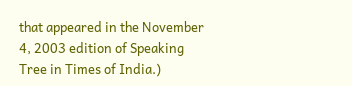that appeared in the November 4, 2003 edition of Speaking Tree in Times of India.)